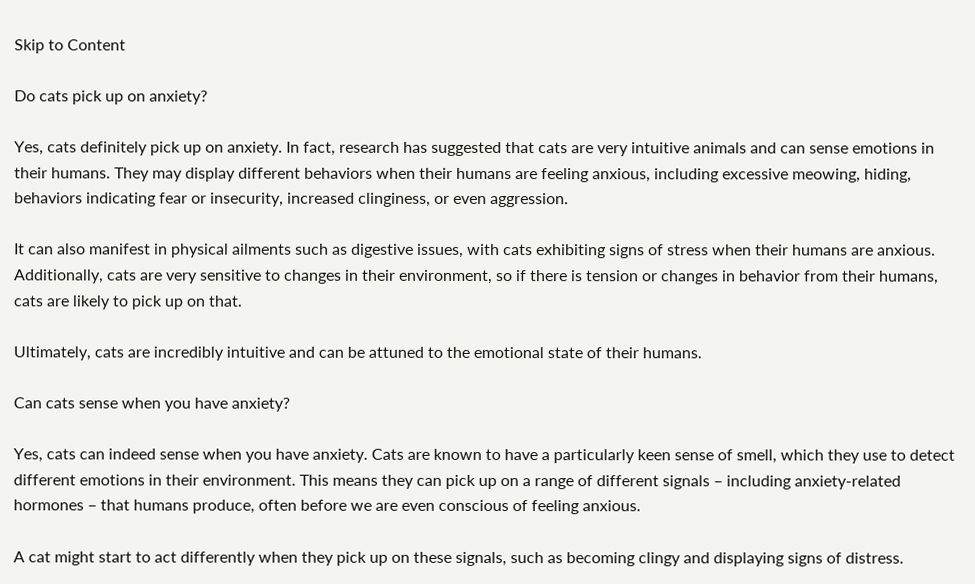Skip to Content

Do cats pick up on anxiety?

Yes, cats definitely pick up on anxiety. In fact, research has suggested that cats are very intuitive animals and can sense emotions in their humans. They may display different behaviors when their humans are feeling anxious, including excessive meowing, hiding, behaviors indicating fear or insecurity, increased clinginess, or even aggression.

It can also manifest in physical ailments such as digestive issues, with cats exhibiting signs of stress when their humans are anxious. Additionally, cats are very sensitive to changes in their environment, so if there is tension or changes in behavior from their humans, cats are likely to pick up on that.

Ultimately, cats are incredibly intuitive and can be attuned to the emotional state of their humans.

Can cats sense when you have anxiety?

Yes, cats can indeed sense when you have anxiety. Cats are known to have a particularly keen sense of smell, which they use to detect different emotions in their environment. This means they can pick up on a range of different signals – including anxiety-related hormones – that humans produce, often before we are even conscious of feeling anxious.

A cat might start to act differently when they pick up on these signals, such as becoming clingy and displaying signs of distress.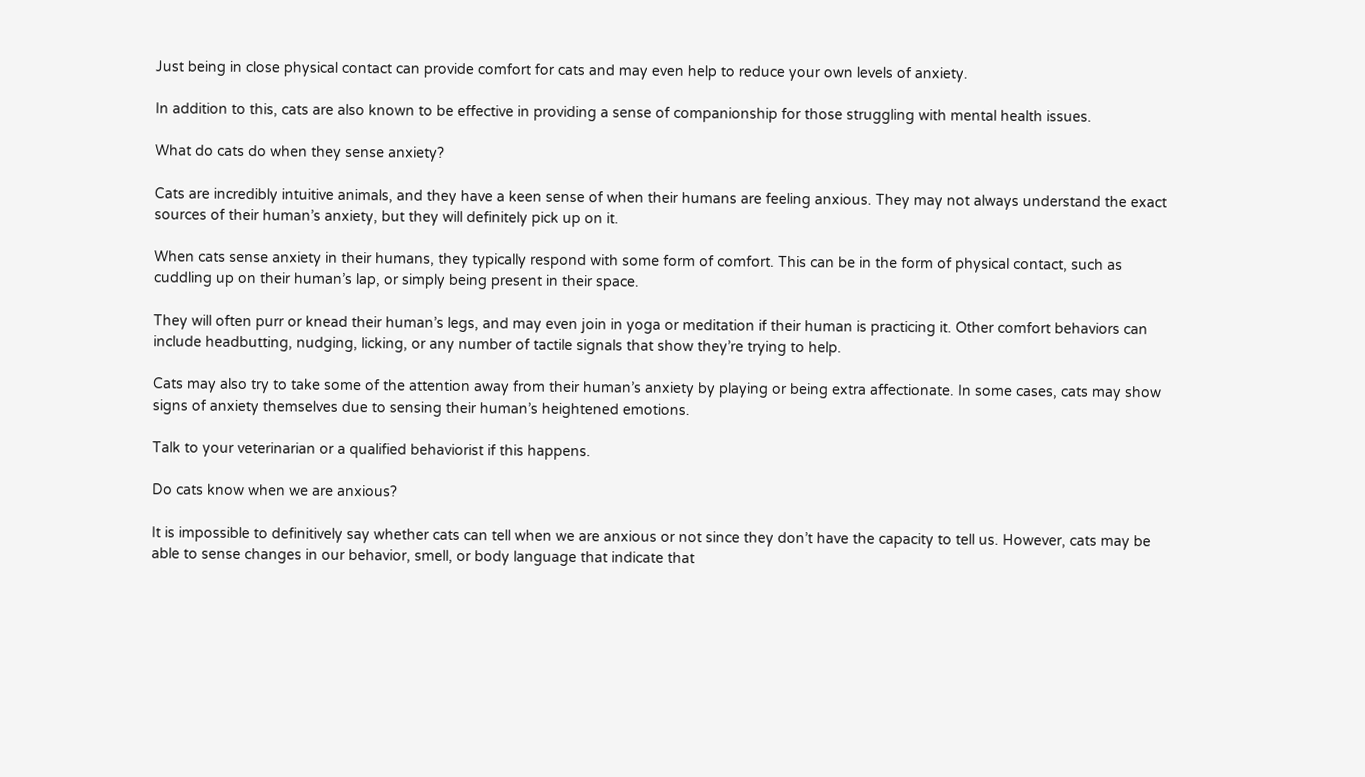Just being in close physical contact can provide comfort for cats and may even help to reduce your own levels of anxiety.

In addition to this, cats are also known to be effective in providing a sense of companionship for those struggling with mental health issues.

What do cats do when they sense anxiety?

Cats are incredibly intuitive animals, and they have a keen sense of when their humans are feeling anxious. They may not always understand the exact sources of their human’s anxiety, but they will definitely pick up on it.

When cats sense anxiety in their humans, they typically respond with some form of comfort. This can be in the form of physical contact, such as cuddling up on their human’s lap, or simply being present in their space.

They will often purr or knead their human’s legs, and may even join in yoga or meditation if their human is practicing it. Other comfort behaviors can include headbutting, nudging, licking, or any number of tactile signals that show they’re trying to help.

Cats may also try to take some of the attention away from their human’s anxiety by playing or being extra affectionate. In some cases, cats may show signs of anxiety themselves due to sensing their human’s heightened emotions.

Talk to your veterinarian or a qualified behaviorist if this happens.

Do cats know when we are anxious?

It is impossible to definitively say whether cats can tell when we are anxious or not since they don’t have the capacity to tell us. However, cats may be able to sense changes in our behavior, smell, or body language that indicate that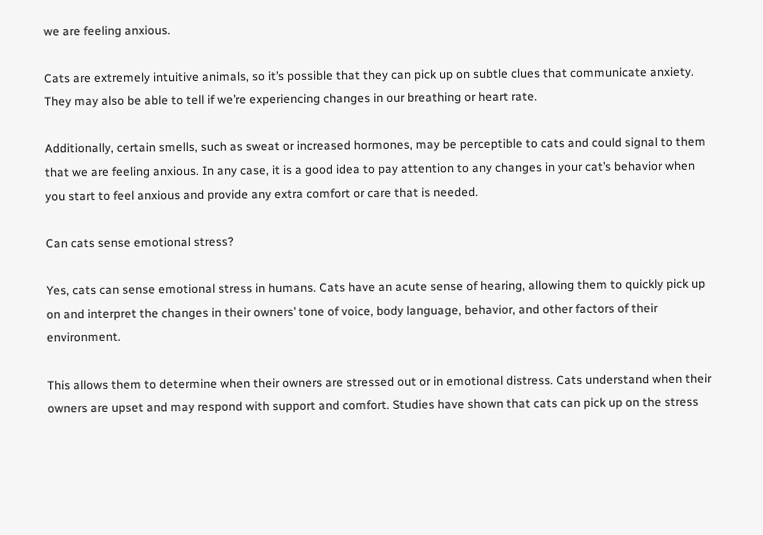we are feeling anxious.

Cats are extremely intuitive animals, so it’s possible that they can pick up on subtle clues that communicate anxiety. They may also be able to tell if we’re experiencing changes in our breathing or heart rate.

Additionally, certain smells, such as sweat or increased hormones, may be perceptible to cats and could signal to them that we are feeling anxious. In any case, it is a good idea to pay attention to any changes in your cat’s behavior when you start to feel anxious and provide any extra comfort or care that is needed.

Can cats sense emotional stress?

Yes, cats can sense emotional stress in humans. Cats have an acute sense of hearing, allowing them to quickly pick up on and interpret the changes in their owners’ tone of voice, body language, behavior, and other factors of their environment.

This allows them to determine when their owners are stressed out or in emotional distress. Cats understand when their owners are upset and may respond with support and comfort. Studies have shown that cats can pick up on the stress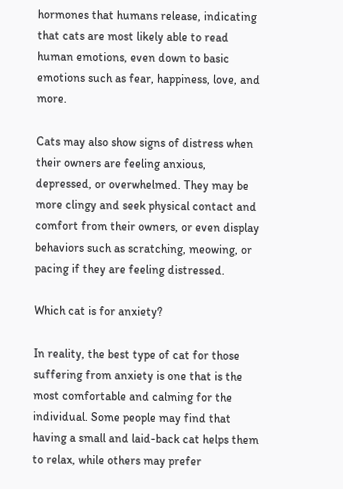hormones that humans release, indicating that cats are most likely able to read human emotions, even down to basic emotions such as fear, happiness, love, and more.

Cats may also show signs of distress when their owners are feeling anxious, depressed, or overwhelmed. They may be more clingy and seek physical contact and comfort from their owners, or even display behaviors such as scratching, meowing, or pacing if they are feeling distressed.

Which cat is for anxiety?

In reality, the best type of cat for those suffering from anxiety is one that is the most comfortable and calming for the individual. Some people may find that having a small and laid-back cat helps them to relax, while others may prefer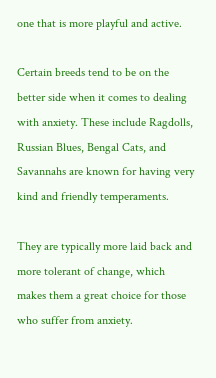one that is more playful and active.

Certain breeds tend to be on the better side when it comes to dealing with anxiety. These include Ragdolls, Russian Blues, Bengal Cats, and Savannahs are known for having very kind and friendly temperaments.

They are typically more laid back and more tolerant of change, which makes them a great choice for those who suffer from anxiety.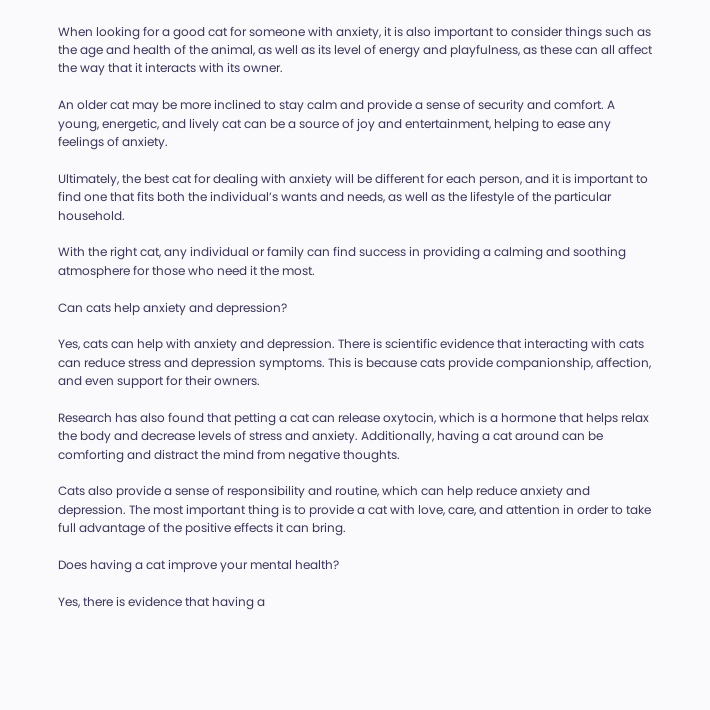When looking for a good cat for someone with anxiety, it is also important to consider things such as the age and health of the animal, as well as its level of energy and playfulness, as these can all affect the way that it interacts with its owner.

An older cat may be more inclined to stay calm and provide a sense of security and comfort. A young, energetic, and lively cat can be a source of joy and entertainment, helping to ease any feelings of anxiety.

Ultimately, the best cat for dealing with anxiety will be different for each person, and it is important to find one that fits both the individual’s wants and needs, as well as the lifestyle of the particular household.

With the right cat, any individual or family can find success in providing a calming and soothing atmosphere for those who need it the most.

Can cats help anxiety and depression?

Yes, cats can help with anxiety and depression. There is scientific evidence that interacting with cats can reduce stress and depression symptoms. This is because cats provide companionship, affection, and even support for their owners.

Research has also found that petting a cat can release oxytocin, which is a hormone that helps relax the body and decrease levels of stress and anxiety. Additionally, having a cat around can be comforting and distract the mind from negative thoughts.

Cats also provide a sense of responsibility and routine, which can help reduce anxiety and depression. The most important thing is to provide a cat with love, care, and attention in order to take full advantage of the positive effects it can bring.

Does having a cat improve your mental health?

Yes, there is evidence that having a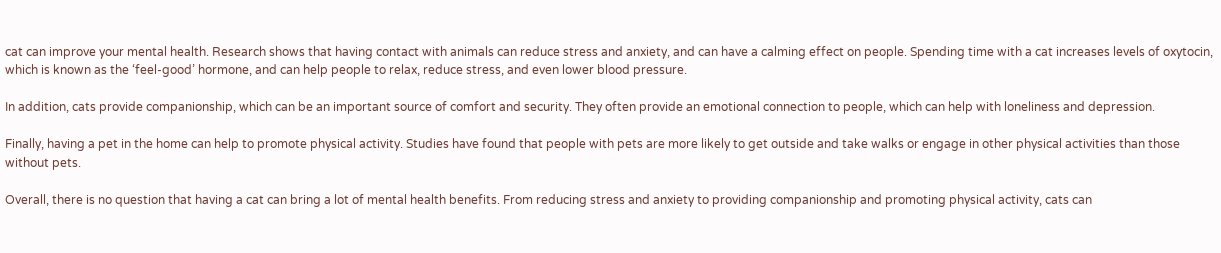cat can improve your mental health. Research shows that having contact with animals can reduce stress and anxiety, and can have a calming effect on people. Spending time with a cat increases levels of oxytocin, which is known as the ‘feel-good’ hormone, and can help people to relax, reduce stress, and even lower blood pressure.

In addition, cats provide companionship, which can be an important source of comfort and security. They often provide an emotional connection to people, which can help with loneliness and depression.

Finally, having a pet in the home can help to promote physical activity. Studies have found that people with pets are more likely to get outside and take walks or engage in other physical activities than those without pets.

Overall, there is no question that having a cat can bring a lot of mental health benefits. From reducing stress and anxiety to providing companionship and promoting physical activity, cats can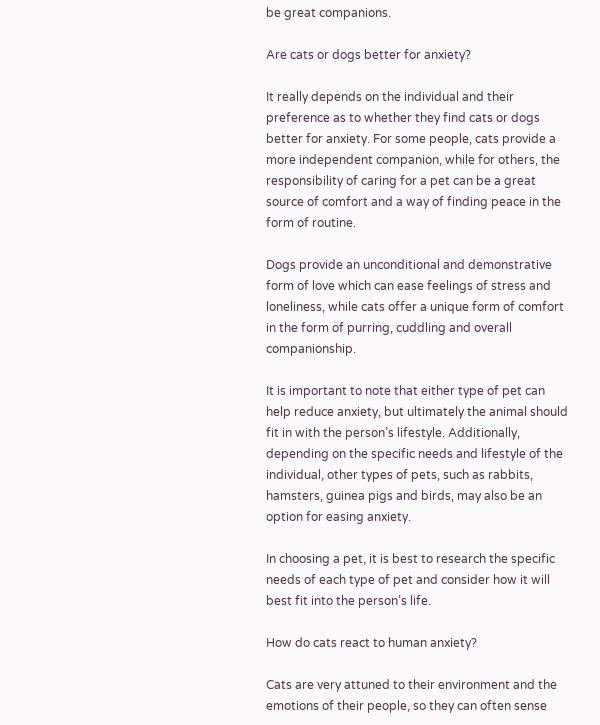be great companions.

Are cats or dogs better for anxiety?

It really depends on the individual and their preference as to whether they find cats or dogs better for anxiety. For some people, cats provide a more independent companion, while for others, the responsibility of caring for a pet can be a great source of comfort and a way of finding peace in the form of routine.

Dogs provide an unconditional and demonstrative form of love which can ease feelings of stress and loneliness, while cats offer a unique form of comfort in the form of purring, cuddling and overall companionship.

It is important to note that either type of pet can help reduce anxiety, but ultimately the animal should fit in with the person’s lifestyle. Additionally, depending on the specific needs and lifestyle of the individual, other types of pets, such as rabbits, hamsters, guinea pigs and birds, may also be an option for easing anxiety.

In choosing a pet, it is best to research the specific needs of each type of pet and consider how it will best fit into the person’s life.

How do cats react to human anxiety?

Cats are very attuned to their environment and the emotions of their people, so they can often sense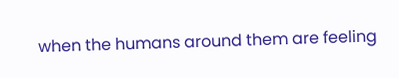when the humans around them are feeling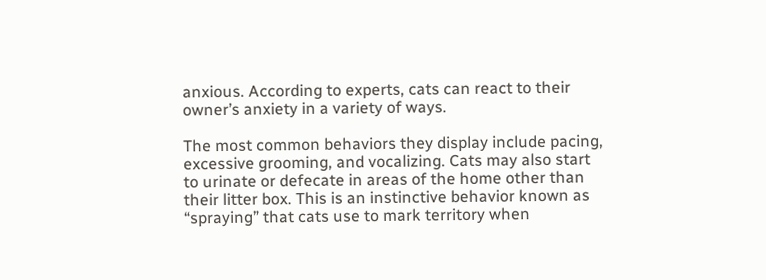anxious. According to experts, cats can react to their owner’s anxiety in a variety of ways.

The most common behaviors they display include pacing, excessive grooming, and vocalizing. Cats may also start to urinate or defecate in areas of the home other than their litter box. This is an instinctive behavior known as “spraying” that cats use to mark territory when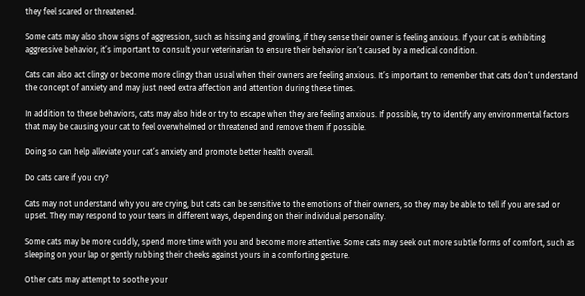they feel scared or threatened.

Some cats may also show signs of aggression, such as hissing and growling, if they sense their owner is feeling anxious. If your cat is exhibiting aggressive behavior, it’s important to consult your veterinarian to ensure their behavior isn’t caused by a medical condition.

Cats can also act clingy or become more clingy than usual when their owners are feeling anxious. It’s important to remember that cats don’t understand the concept of anxiety and may just need extra affection and attention during these times.

In addition to these behaviors, cats may also hide or try to escape when they are feeling anxious. If possible, try to identify any environmental factors that may be causing your cat to feel overwhelmed or threatened and remove them if possible.

Doing so can help alleviate your cat’s anxiety and promote better health overall.

Do cats care if you cry?

Cats may not understand why you are crying, but cats can be sensitive to the emotions of their owners, so they may be able to tell if you are sad or upset. They may respond to your tears in different ways, depending on their individual personality.

Some cats may be more cuddly, spend more time with you and become more attentive. Some cats may seek out more subtle forms of comfort, such as sleeping on your lap or gently rubbing their cheeks against yours in a comforting gesture.

Other cats may attempt to soothe your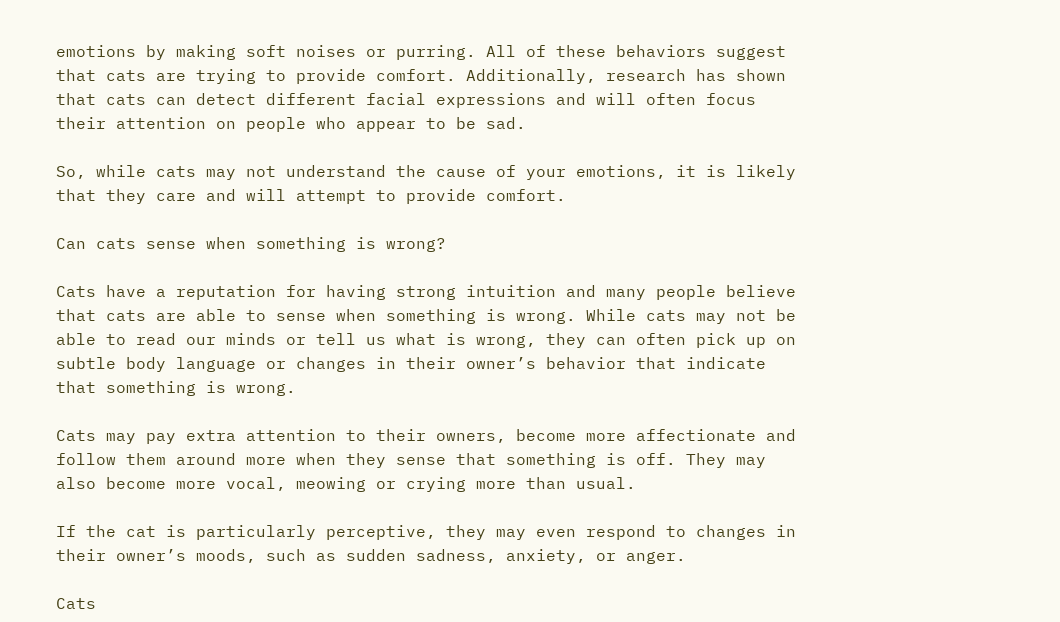emotions by making soft noises or purring. All of these behaviors suggest that cats are trying to provide comfort. Additionally, research has shown that cats can detect different facial expressions and will often focus their attention on people who appear to be sad.

So, while cats may not understand the cause of your emotions, it is likely that they care and will attempt to provide comfort.

Can cats sense when something is wrong?

Cats have a reputation for having strong intuition and many people believe that cats are able to sense when something is wrong. While cats may not be able to read our minds or tell us what is wrong, they can often pick up on subtle body language or changes in their owner’s behavior that indicate that something is wrong.

Cats may pay extra attention to their owners, become more affectionate and follow them around more when they sense that something is off. They may also become more vocal, meowing or crying more than usual.

If the cat is particularly perceptive, they may even respond to changes in their owner’s moods, such as sudden sadness, anxiety, or anger.

Cats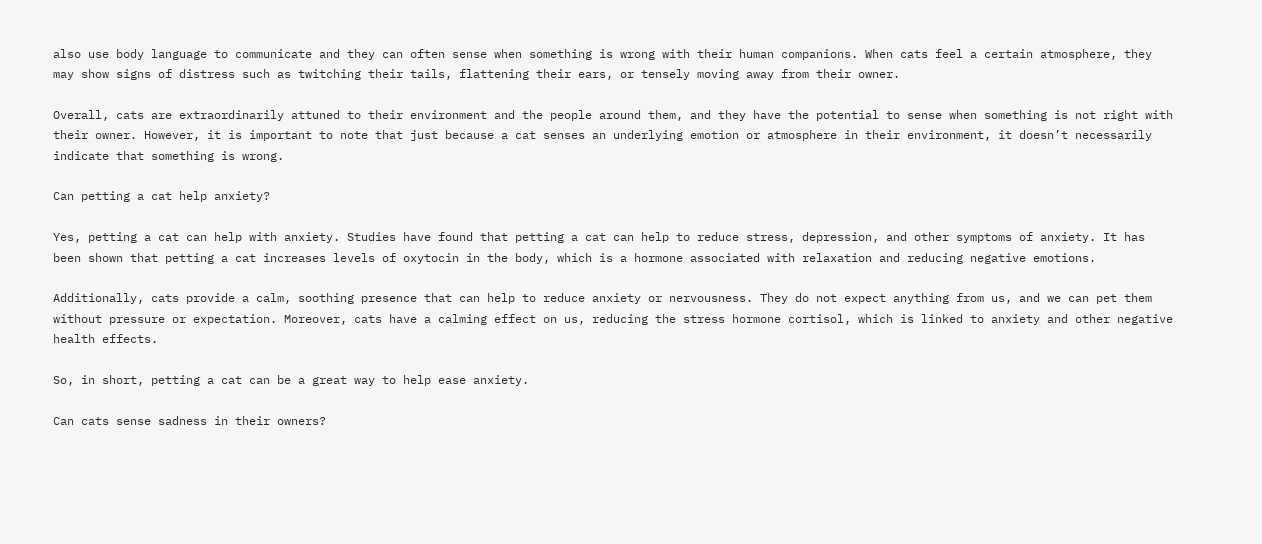also use body language to communicate and they can often sense when something is wrong with their human companions. When cats feel a certain atmosphere, they may show signs of distress such as twitching their tails, flattening their ears, or tensely moving away from their owner.

Overall, cats are extraordinarily attuned to their environment and the people around them, and they have the potential to sense when something is not right with their owner. However, it is important to note that just because a cat senses an underlying emotion or atmosphere in their environment, it doesn’t necessarily indicate that something is wrong.

Can petting a cat help anxiety?

Yes, petting a cat can help with anxiety. Studies have found that petting a cat can help to reduce stress, depression, and other symptoms of anxiety. It has been shown that petting a cat increases levels of oxytocin in the body, which is a hormone associated with relaxation and reducing negative emotions.

Additionally, cats provide a calm, soothing presence that can help to reduce anxiety or nervousness. They do not expect anything from us, and we can pet them without pressure or expectation. Moreover, cats have a calming effect on us, reducing the stress hormone cortisol, which is linked to anxiety and other negative health effects.

So, in short, petting a cat can be a great way to help ease anxiety.

Can cats sense sadness in their owners?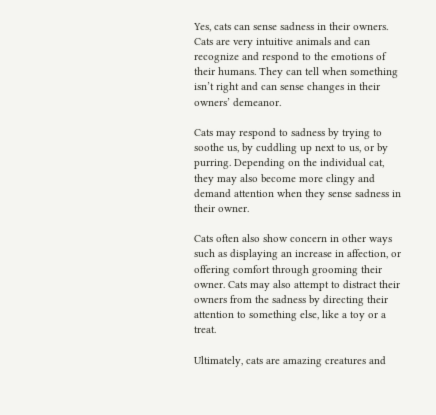Yes, cats can sense sadness in their owners. Cats are very intuitive animals and can recognize and respond to the emotions of their humans. They can tell when something isn’t right and can sense changes in their owners’ demeanor.

Cats may respond to sadness by trying to soothe us, by cuddling up next to us, or by purring. Depending on the individual cat, they may also become more clingy and demand attention when they sense sadness in their owner.

Cats often also show concern in other ways such as displaying an increase in affection, or offering comfort through grooming their owner. Cats may also attempt to distract their owners from the sadness by directing their attention to something else, like a toy or a treat.

Ultimately, cats are amazing creatures and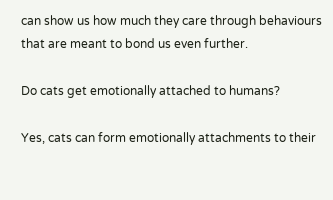can show us how much they care through behaviours that are meant to bond us even further.

Do cats get emotionally attached to humans?

Yes, cats can form emotionally attachments to their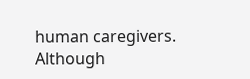human caregivers. Although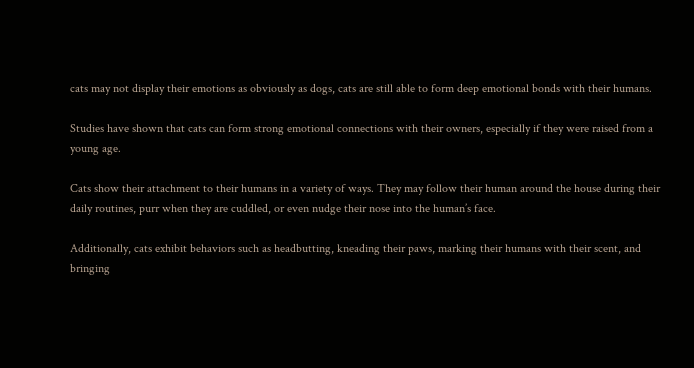cats may not display their emotions as obviously as dogs, cats are still able to form deep emotional bonds with their humans.

Studies have shown that cats can form strong emotional connections with their owners, especially if they were raised from a young age.

Cats show their attachment to their humans in a variety of ways. They may follow their human around the house during their daily routines, purr when they are cuddled, or even nudge their nose into the human’s face.

Additionally, cats exhibit behaviors such as headbutting, kneading their paws, marking their humans with their scent, and bringing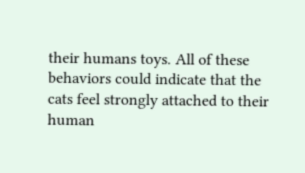their humans toys. All of these behaviors could indicate that the cats feel strongly attached to their human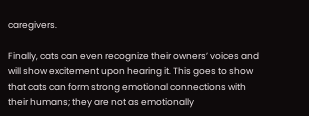caregivers.

Finally, cats can even recognize their owners’ voices and will show excitement upon hearing it. This goes to show that cats can form strong emotional connections with their humans; they are not as emotionally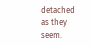detached as they seem.